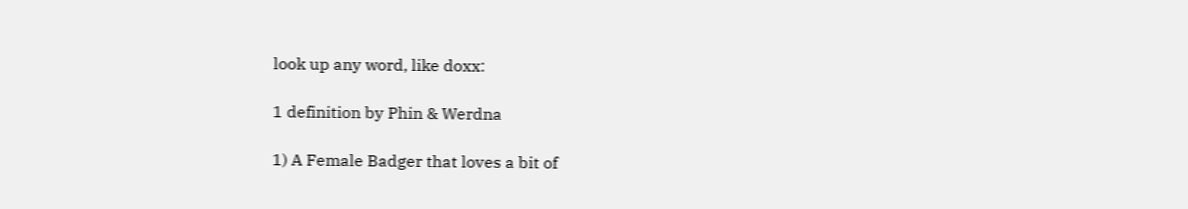look up any word, like doxx:

1 definition by Phin & Werdna

1) A Female Badger that loves a bit of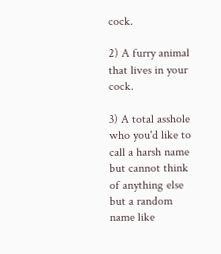cock.

2) A furry animal that lives in your cock.

3) A total asshole who you'd like to call a harsh name but cannot think of anything else but a random name like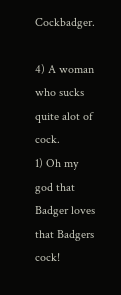Cockbadger.

4) A woman who sucks quite alot of cock.
1) Oh my god that Badger loves that Badgers cock!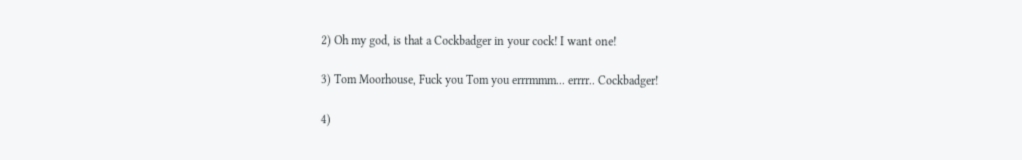2) Oh my god, is that a Cockbadger in your cock! I want one!

3) Tom Moorhouse, Fuck you Tom you errrmmm... errrr.. Cockbadger!

4)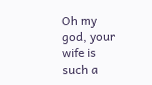Oh my god, your wife is such a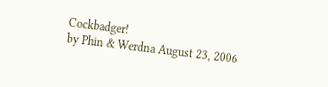Cockbadger!
by Phin & Werdna August 23, 2006